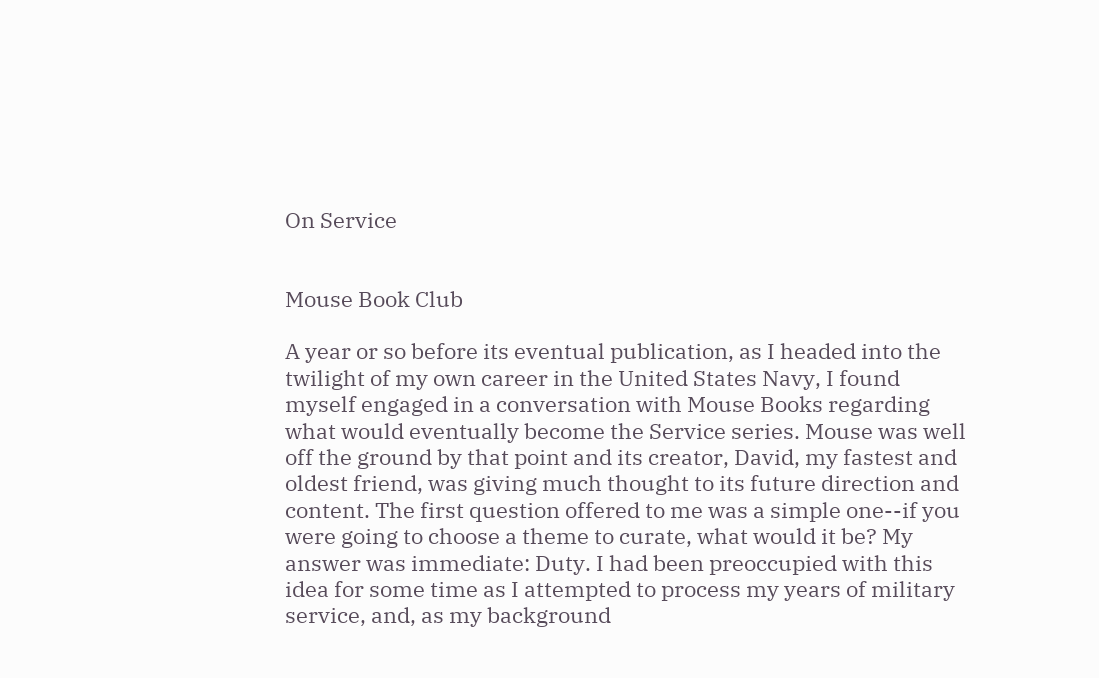On Service


Mouse Book Club

A year or so before its eventual publication, as I headed into the twilight of my own career in the United States Navy, I found myself engaged in a conversation with Mouse Books regarding what would eventually become the Service series. Mouse was well off the ground by that point and its creator, David, my fastest and oldest friend, was giving much thought to its future direction and content. The first question offered to me was a simple one--if you were going to choose a theme to curate, what would it be? My answer was immediate: Duty. I had been preoccupied with this idea for some time as I attempted to process my years of military service, and, as my background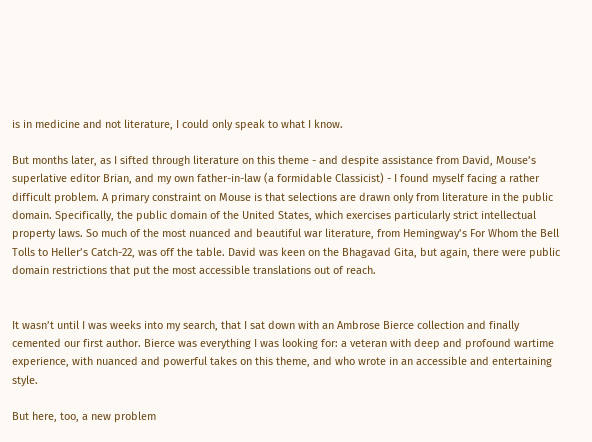is in medicine and not literature, I could only speak to what I know.

But months later, as I sifted through literature on this theme - and despite assistance from David, Mouse’s superlative editor Brian, and my own father-in-law (a formidable Classicist) - I found myself facing a rather difficult problem. A primary constraint on Mouse is that selections are drawn only from literature in the public domain. Specifically, the public domain of the United States, which exercises particularly strict intellectual property laws. So much of the most nuanced and beautiful war literature, from Hemingway’s For Whom the Bell Tolls to Heller’s Catch-22, was off the table. David was keen on the Bhagavad Gita, but again, there were public domain restrictions that put the most accessible translations out of reach.


It wasn’t until I was weeks into my search, that I sat down with an Ambrose Bierce collection and finally cemented our first author. Bierce was everything I was looking for: a veteran with deep and profound wartime experience, with nuanced and powerful takes on this theme, and who wrote in an accessible and entertaining style.

But here, too, a new problem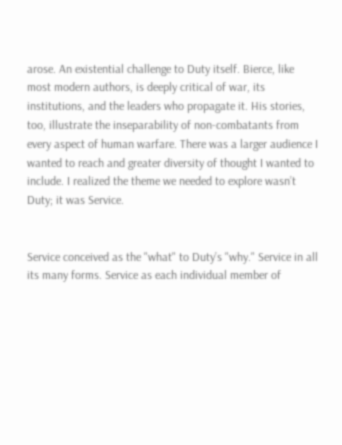arose. An existential challenge to Duty itself. Bierce, like most modern authors, is deeply critical of war, its institutions, and the leaders who propagate it. His stories, too, illustrate the inseparability of non-combatants from every aspect of human warfare. There was a larger audience I wanted to reach and greater diversity of thought I wanted to include. I realized the theme we needed to explore wasn’t Duty; it was Service.


Service conceived as the "what" to Duty’s "why." Service in all its many forms. Service as each individual member of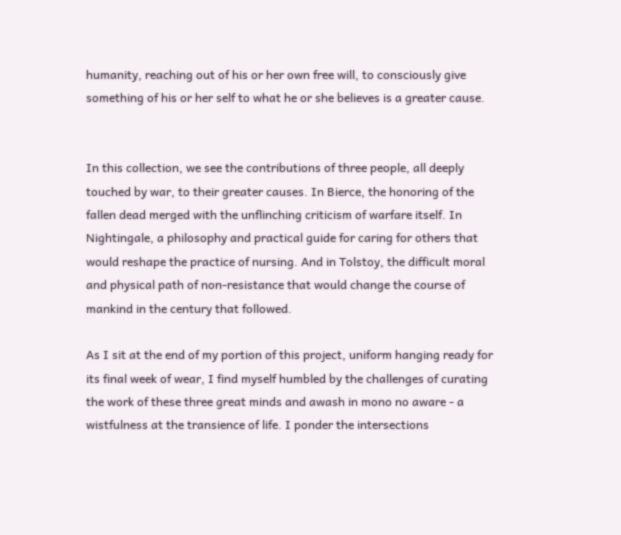humanity, reaching out of his or her own free will, to consciously give something of his or her self to what he or she believes is a greater cause.


In this collection, we see the contributions of three people, all deeply touched by war, to their greater causes. In Bierce, the honoring of the fallen dead merged with the unflinching criticism of warfare itself. In Nightingale, a philosophy and practical guide for caring for others that would reshape the practice of nursing. And in Tolstoy, the difficult moral and physical path of non-resistance that would change the course of mankind in the century that followed.

As I sit at the end of my portion of this project, uniform hanging ready for its final week of wear, I find myself humbled by the challenges of curating the work of these three great minds and awash in mono no aware - a wistfulness at the transience of life. I ponder the intersections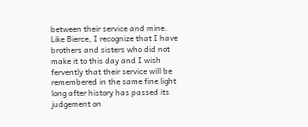between their service and mine. Like Bierce, I recognize that I have brothers and sisters who did not make it to this day and I wish fervently that their service will be remembered in the same fine light long after history has passed its judgement on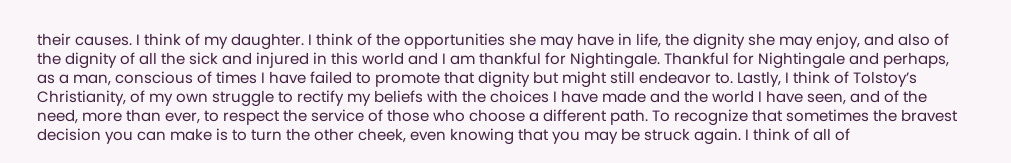their causes. I think of my daughter. I think of the opportunities she may have in life, the dignity she may enjoy, and also of the dignity of all the sick and injured in this world and I am thankful for Nightingale. Thankful for Nightingale and perhaps, as a man, conscious of times I have failed to promote that dignity but might still endeavor to. Lastly, I think of Tolstoy’s Christianity, of my own struggle to rectify my beliefs with the choices I have made and the world I have seen, and of the need, more than ever, to respect the service of those who choose a different path. To recognize that sometimes the bravest decision you can make is to turn the other cheek, even knowing that you may be struck again. I think of all of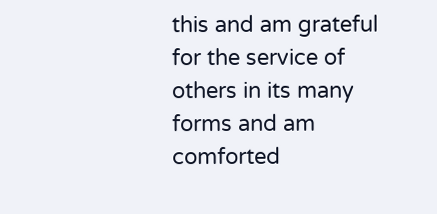this and am grateful for the service of others in its many forms and am comforted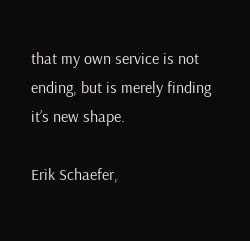that my own service is not ending, but is merely finding it’s new shape.

Erik Schaefer,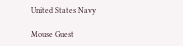United States Navy

Mouse Guest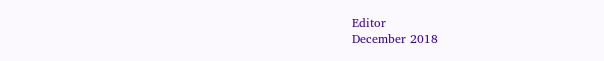Editor
December 2018